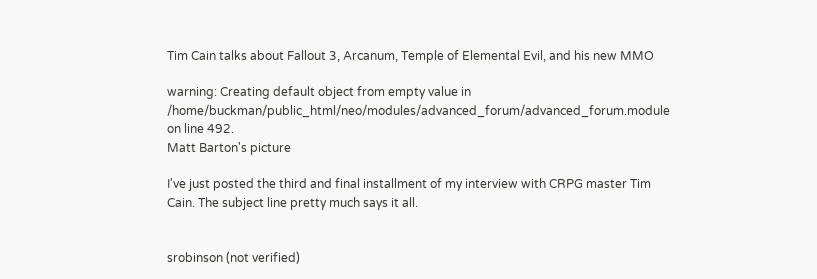Tim Cain talks about Fallout 3, Arcanum, Temple of Elemental Evil, and his new MMO

warning: Creating default object from empty value in /home/buckman/public_html/neo/modules/advanced_forum/advanced_forum.module on line 492.
Matt Barton's picture

I've just posted the third and final installment of my interview with CRPG master Tim Cain. The subject line pretty much says it all.


srobinson (not verified)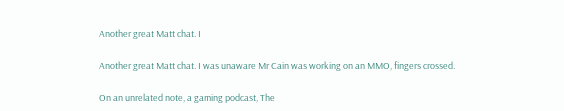Another great Matt chat. I

Another great Matt chat. I was unaware Mr Cain was working on an MMO, fingers crossed.

On an unrelated note, a gaming podcast, The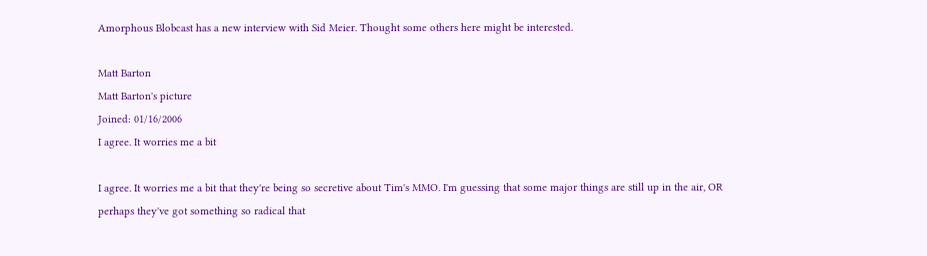Amorphous Blobcast has a new interview with Sid Meier. Thought some others here might be interested.

Matt Barton
Matt Barton's picture
Joined: 01/16/2006
I agree. It worries me a bit

I agree. It worries me a bit that they're being so secretive about Tim's MMO. I'm guessing that some major things are still up in the air, OR perhaps they've got something so radical that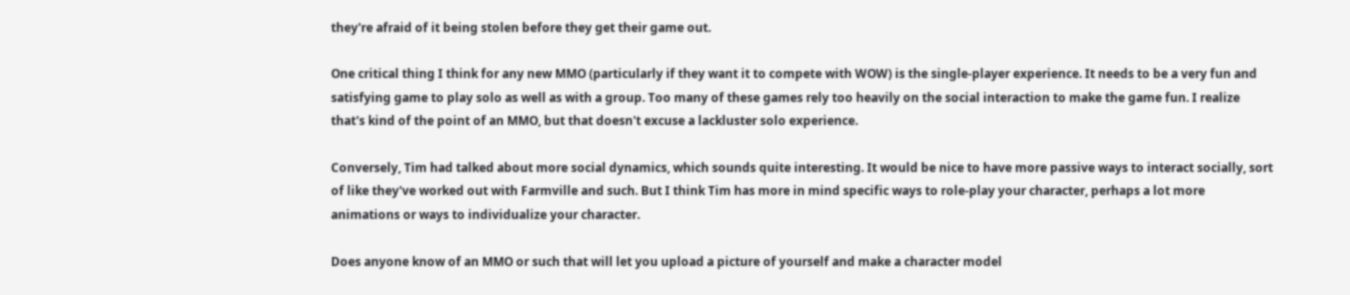they're afraid of it being stolen before they get their game out.

One critical thing I think for any new MMO (particularly if they want it to compete with WOW) is the single-player experience. It needs to be a very fun and satisfying game to play solo as well as with a group. Too many of these games rely too heavily on the social interaction to make the game fun. I realize that's kind of the point of an MMO, but that doesn't excuse a lackluster solo experience.

Conversely, Tim had talked about more social dynamics, which sounds quite interesting. It would be nice to have more passive ways to interact socially, sort of like they've worked out with Farmville and such. But I think Tim has more in mind specific ways to role-play your character, perhaps a lot more animations or ways to individualize your character.

Does anyone know of an MMO or such that will let you upload a picture of yourself and make a character model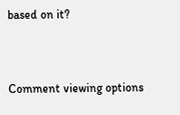based on it?


Comment viewing options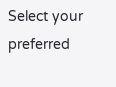Select your preferred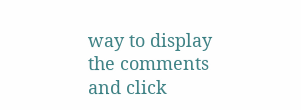way to display the comments and click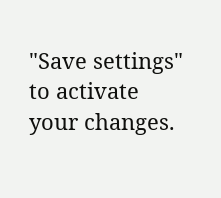"Save settings" to activate your changes.